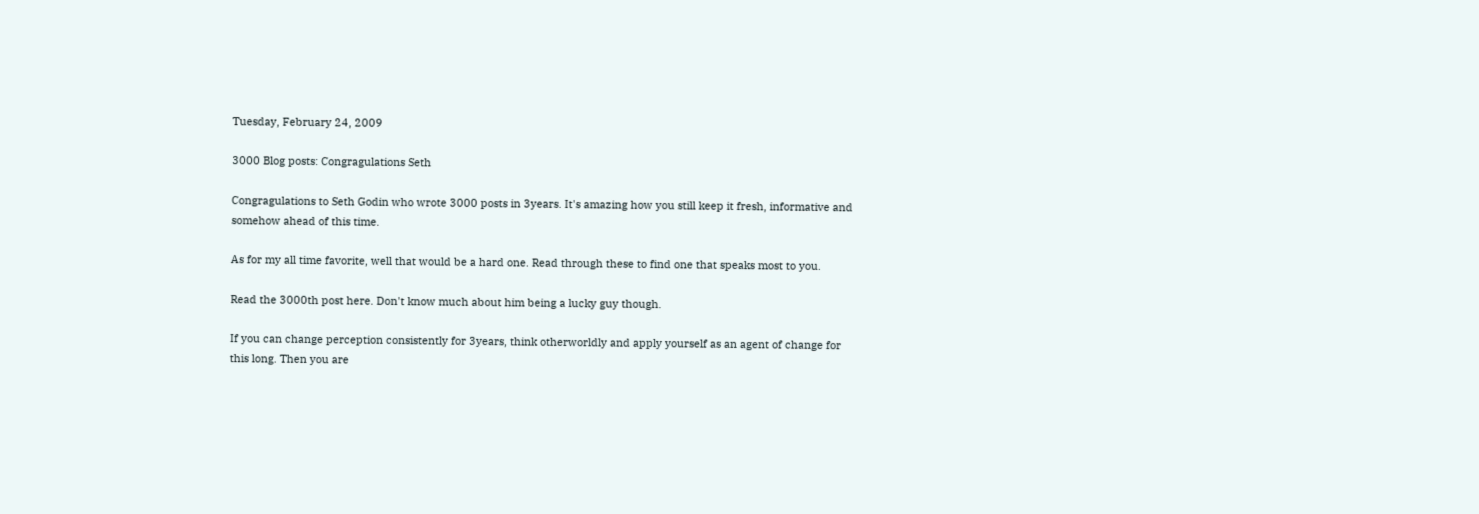Tuesday, February 24, 2009

3000 Blog posts: Congragulations Seth

Congragulations to Seth Godin who wrote 3000 posts in 3years. It's amazing how you still keep it fresh, informative and somehow ahead of this time.

As for my all time favorite, well that would be a hard one. Read through these to find one that speaks most to you.

Read the 3000th post here. Don't know much about him being a lucky guy though.

If you can change perception consistently for 3years, think otherworldly and apply yourself as an agent of change for this long. Then you are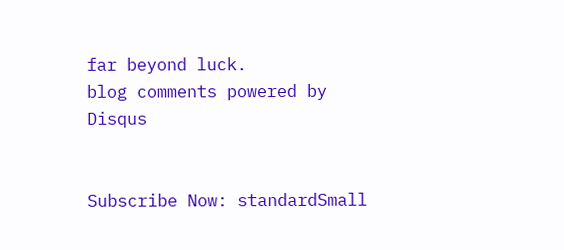far beyond luck.
blog comments powered by Disqus


Subscribe Now: standardSmall